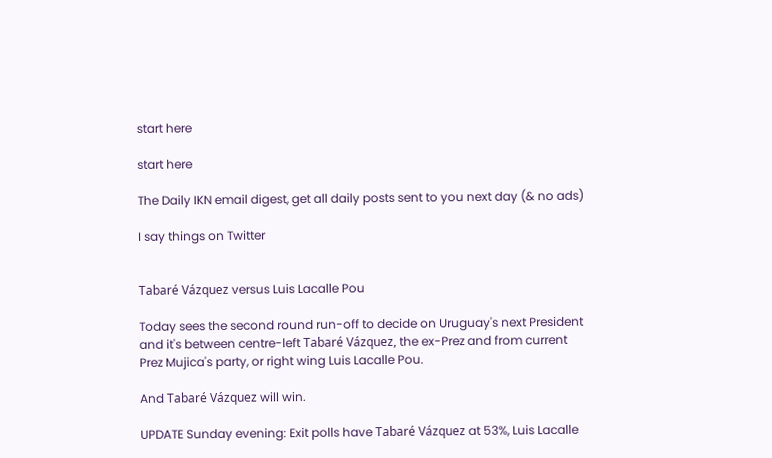start here

start here

The Daily IKN email digest, get all daily posts sent to you next day (& no ads)

I say things on Twitter


Tabaré Vázquez versus Luis Lacalle Pou

Today sees the second round run-off to decide on Uruguay's next President and it's between centre-left Tabaré Vázquez, the ex-Prez and from current Prez Mujica's party, or right wing Luis Lacalle Pou.

And Tabaré Vázquez will win.

UPDATE Sunday evening: Exit polls have Tabaré Vázquez at 53%, Luis Lacalle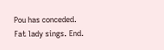Pou has conceded. Fat lady sings. End.